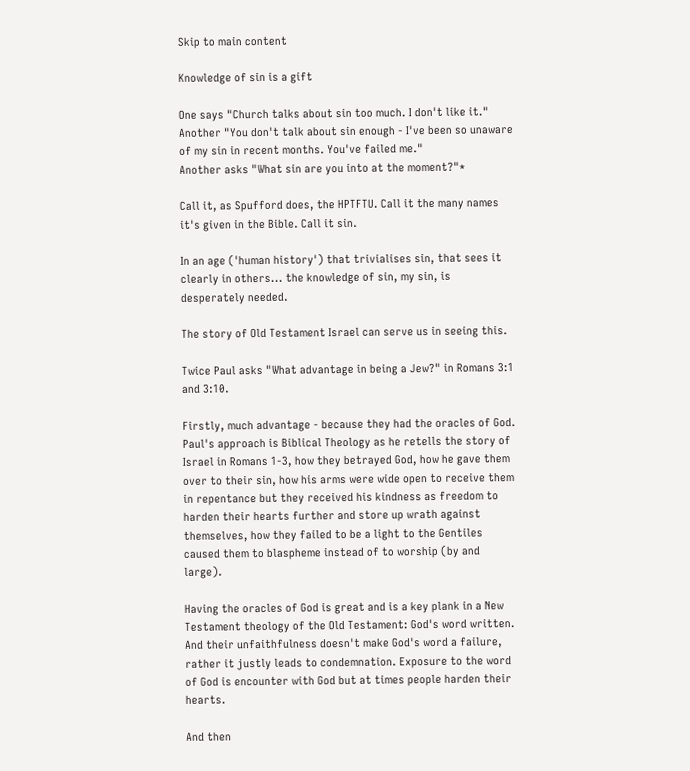Skip to main content

Knowledge of sin is a gift

One says "Church talks about sin too much. I don't like it."
Another "You don't talk about sin enough - I've been so unaware of my sin in recent months. You've failed me."
Another asks "What sin are you into at the moment?"*

Call it, as Spufford does, the HPTFTU. Call it the many names it's given in the Bible. Call it sin.

In an age ('human history') that trivialises sin, that sees it clearly in others... the knowledge of sin, my sin, is desperately needed.

The story of Old Testament Israel can serve us in seeing this.

Twice Paul asks "What advantage in being a Jew?" in Romans 3:1 and 3:10.

Firstly, much advantage - because they had the oracles of God. Paul's approach is Biblical Theology as he retells the story of Israel in Romans 1-3, how they betrayed God, how he gave them over to their sin, how his arms were wide open to receive them in repentance but they received his kindness as freedom to harden their hearts further and store up wrath against themselves, how they failed to be a light to the Gentiles caused them to blaspheme instead of to worship (by and large).

Having the oracles of God is great and is a key plank in a New Testament theology of the Old Testament: God's word written. And their unfaithfulness doesn't make God's word a failure, rather it justly leads to condemnation. Exposure to the word of God is encounter with God but at times people harden their hearts.

And then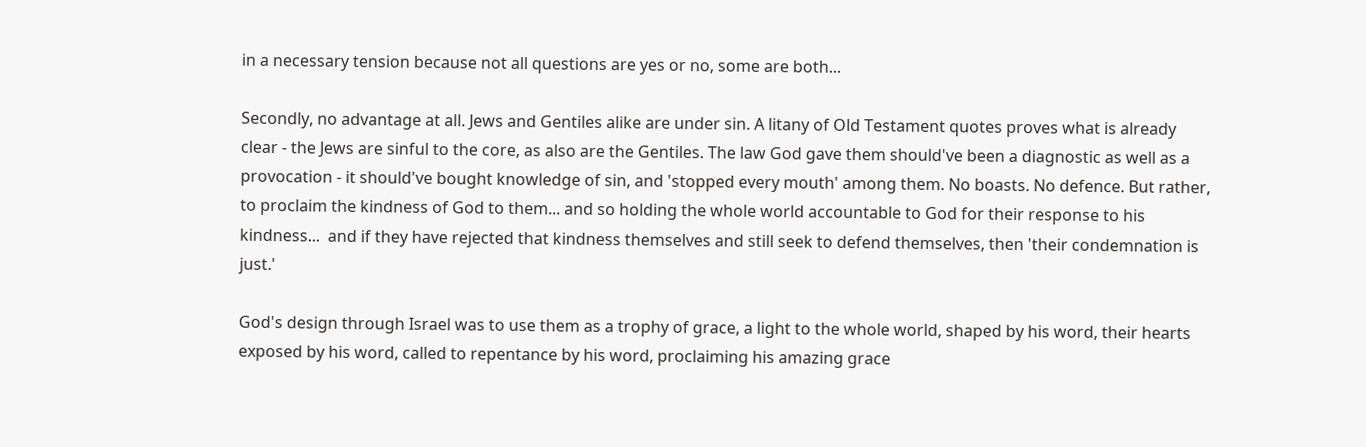in a necessary tension because not all questions are yes or no, some are both...

Secondly, no advantage at all. Jews and Gentiles alike are under sin. A litany of Old Testament quotes proves what is already clear - the Jews are sinful to the core, as also are the Gentiles. The law God gave them should've been a diagnostic as well as a provocation - it should've bought knowledge of sin, and 'stopped every mouth' among them. No boasts. No defence. But rather, to proclaim the kindness of God to them... and so holding the whole world accountable to God for their response to his kindness...  and if they have rejected that kindness themselves and still seek to defend themselves, then 'their condemnation is just.'

God's design through Israel was to use them as a trophy of grace, a light to the whole world, shaped by his word, their hearts exposed by his word, called to repentance by his word, proclaiming his amazing grace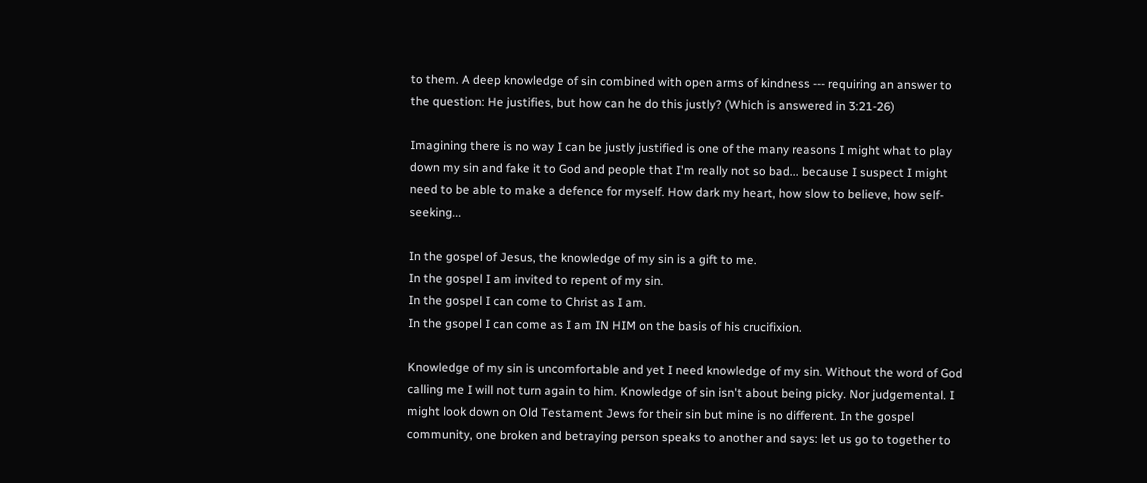to them. A deep knowledge of sin combined with open arms of kindness --- requiring an answer to the question: He justifies, but how can he do this justly? (Which is answered in 3:21-26)

Imagining there is no way I can be justly justified is one of the many reasons I might what to play down my sin and fake it to God and people that I'm really not so bad... because I suspect I might need to be able to make a defence for myself. How dark my heart, how slow to believe, how self-seeking...

In the gospel of Jesus, the knowledge of my sin is a gift to me.
In the gospel I am invited to repent of my sin.
In the gospel I can come to Christ as I am.
In the gsopel I can come as I am IN HIM on the basis of his crucifixion.

Knowledge of my sin is uncomfortable and yet I need knowledge of my sin. Without the word of God calling me I will not turn again to him. Knowledge of sin isn't about being picky. Nor judgemental. I might look down on Old Testament Jews for their sin but mine is no different. In the gospel community, one broken and betraying person speaks to another and says: let us go to together to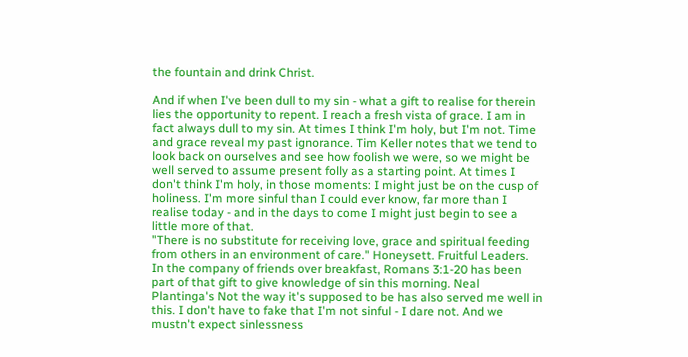the fountain and drink Christ.

And if when I've been dull to my sin - what a gift to realise for therein lies the opportunity to repent. I reach a fresh vista of grace. I am in fact always dull to my sin. At times I think I'm holy, but I'm not. Time and grace reveal my past ignorance. Tim Keller notes that we tend to look back on ourselves and see how foolish we were, so we might be well served to assume present folly as a starting point. At times I don't think I'm holy, in those moments: I might just be on the cusp of holiness. I'm more sinful than I could ever know, far more than I realise today - and in the days to come I might just begin to see a little more of that.
"There is no substitute for receiving love, grace and spiritual feeding from others in an environment of care." Honeysett. Fruitful Leaders.
In the company of friends over breakfast, Romans 3:1-20 has been part of that gift to give knowledge of sin this morning. Neal Plantinga's Not the way it's supposed to be has also served me well in this. I don't have to fake that I'm not sinful - I dare not. And we mustn't expect sinlessness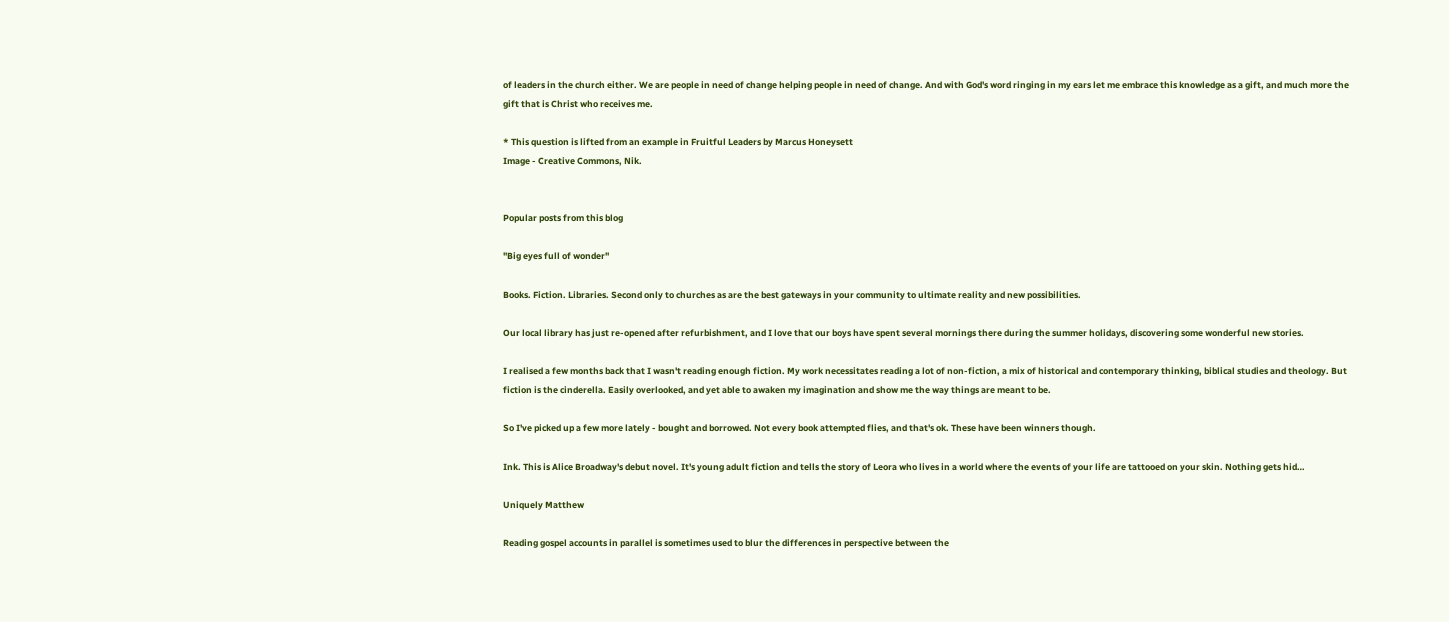of leaders in the church either. We are people in need of change helping people in need of change. And with God's word ringing in my ears let me embrace this knowledge as a gift, and much more the gift that is Christ who receives me.

* This question is lifted from an example in Fruitful Leaders by Marcus Honeysett
Image - Creative Commons, Nik.


Popular posts from this blog

"Big eyes full of wonder"

Books. Fiction. Libraries. Second only to churches as are the best gateways in your community to ultimate reality and new possibilities.

Our local library has just re-opened after refurbishment, and I love that our boys have spent several mornings there during the summer holidays, discovering some wonderful new stories.

I realised a few months back that I wasn't reading enough fiction. My work necessitates reading a lot of non-fiction, a mix of historical and contemporary thinking, biblical studies and theology. But fiction is the cinderella. Easily overlooked, and yet able to awaken my imagination and show me the way things are meant to be.

So I've picked up a few more lately - bought and borrowed. Not every book attempted flies, and that's ok. These have been winners though.

Ink. This is Alice Broadway's debut novel. It's young adult fiction and tells the story of Leora who lives in a world where the events of your life are tattooed on your skin. Nothing gets hid…

Uniquely Matthew

Reading gospel accounts in parallel is sometimes used to blur the differences in perspective between the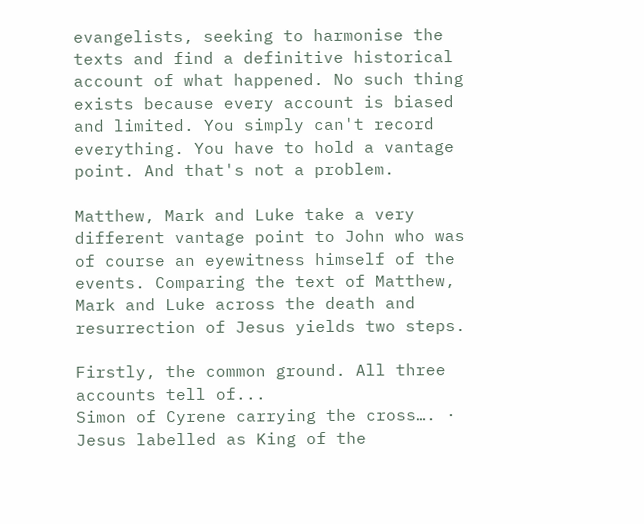evangelists, seeking to harmonise the texts and find a definitive historical account of what happened. No such thing exists because every account is biased and limited. You simply can't record everything. You have to hold a vantage point. And that's not a problem.

Matthew, Mark and Luke take a very different vantage point to John who was of course an eyewitness himself of the events. Comparing the text of Matthew, Mark and Luke across the death and resurrection of Jesus yields two steps.

Firstly, the common ground. All three accounts tell of...
Simon of Cyrene carrying the cross…. · Jesus labelled as King of the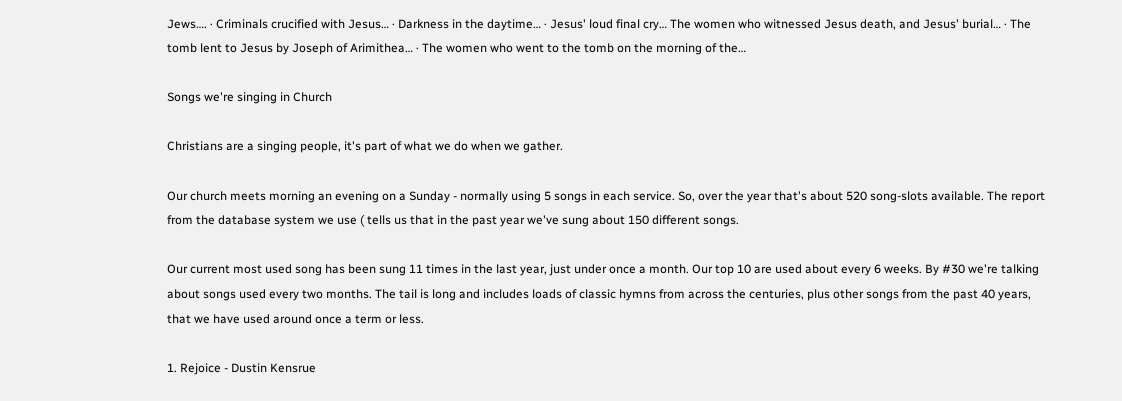Jews…. · Criminals crucified with Jesus… · Darkness in the daytime… · Jesus' loud final cry… The women who witnessed Jesus death, and Jesus' burial… · The tomb lent to Jesus by Joseph of Arimithea… · The women who went to the tomb on the morning of the…

Songs we're singing in Church

Christians are a singing people, it's part of what we do when we gather.

Our church meets morning an evening on a Sunday - normally using 5 songs in each service. So, over the year that's about 520 song-slots available. The report from the database system we use ( tells us that in the past year we've sung about 150 different songs.

Our current most used song has been sung 11 times in the last year, just under once a month. Our top 10 are used about every 6 weeks. By #30 we're talking about songs used every two months. The tail is long and includes loads of classic hymns from across the centuries, plus other songs from the past 40 years, that we have used around once a term or less.

1. Rejoice - Dustin Kensrue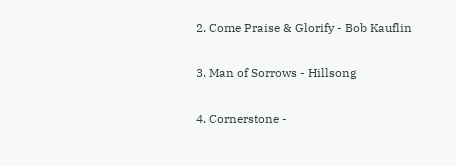2. Come Praise & Glorify - Bob Kauflin

3. Man of Sorrows - Hillsong

4. Cornerstone -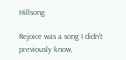Hillsong

Rejoice was a song I didn't previously know,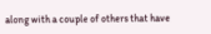along with a couple of others that have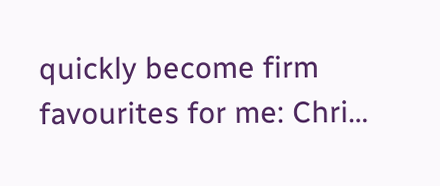quickly become firm favourites for me: Chri…